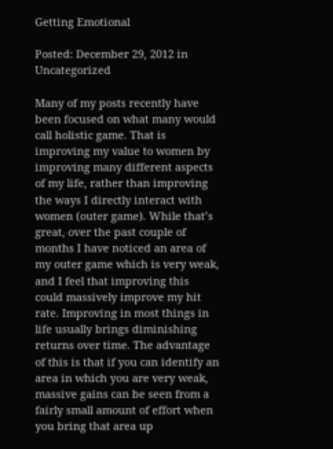Getting Emotional

Posted: December 29, 2012 in Uncategorized

Many of my posts recently have been focused on what many would call holistic game. That is improving my value to women by improving many different aspects of my life, rather than improving the ways I directly interact with women (outer game). While that’s great, over the past couple of months I have noticed an area of my outer game which is very weak, and I feel that improving this could massively improve my hit rate. Improving in most things in life usually brings diminishing returns over time. The advantage of this is that if you can identify an area in which you are very weak, massive gains can be seen from a fairly small amount of effort when you bring that area up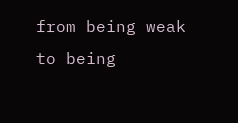from being weak to being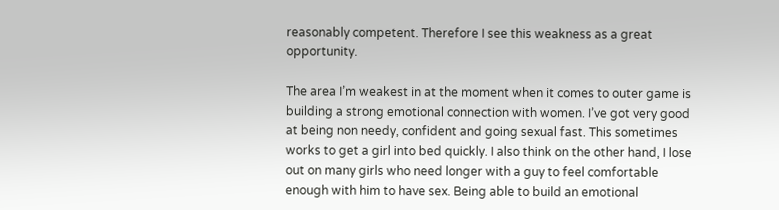reasonably competent. Therefore I see this weakness as a great opportunity.

The area I’m weakest in at the moment when it comes to outer game is building a strong emotional connection with women. I’ve got very good at being non needy, confident and going sexual fast. This sometimes works to get a girl into bed quickly. I also think on the other hand, I lose out on many girls who need longer with a guy to feel comfortable enough with him to have sex. Being able to build an emotional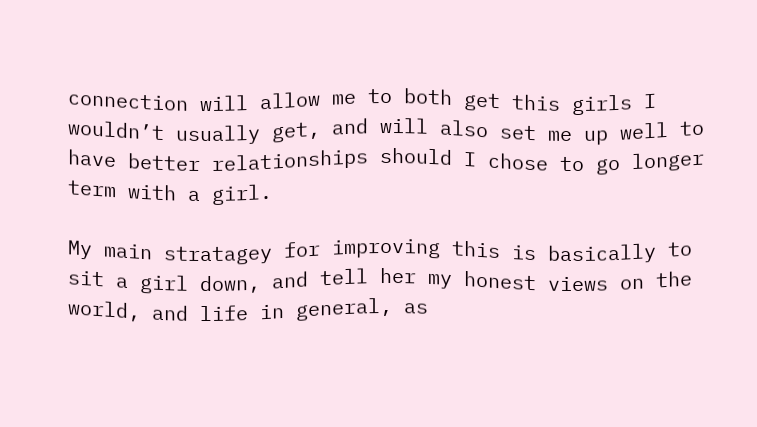connection will allow me to both get this girls I wouldn’t usually get, and will also set me up well to have better relationships should I chose to go longer term with a girl.

My main stratagey for improving this is basically to sit a girl down, and tell her my honest views on the world, and life in general, as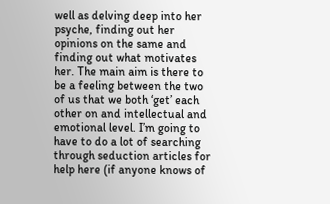well as delving deep into her psyche, finding out her opinions on the same and finding out what motivates her. The main aim is there to be a feeling between the two of us that we both ‘get’ each other on and intellectual and emotional level. I’m going to have to do a lot of searching through seduction articles for help here (if anyone knows of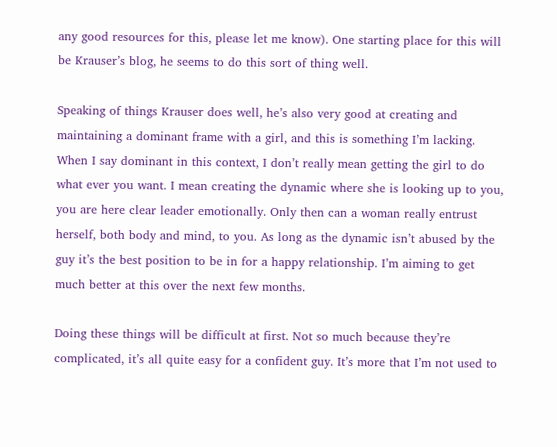any good resources for this, please let me know). One starting place for this will be Krauser’s blog, he seems to do this sort of thing well.

Speaking of things Krauser does well, he’s also very good at creating and maintaining a dominant frame with a girl, and this is something I’m lacking. When I say dominant in this context, I don’t really mean getting the girl to do what ever you want. I mean creating the dynamic where she is looking up to you, you are here clear leader emotionally. Only then can a woman really entrust herself, both body and mind, to you. As long as the dynamic isn’t abused by the guy it’s the best position to be in for a happy relationship. I’m aiming to get much better at this over the next few months.

Doing these things will be difficult at first. Not so much because they’re complicated, it’s all quite easy for a confident guy. It’s more that I’m not used to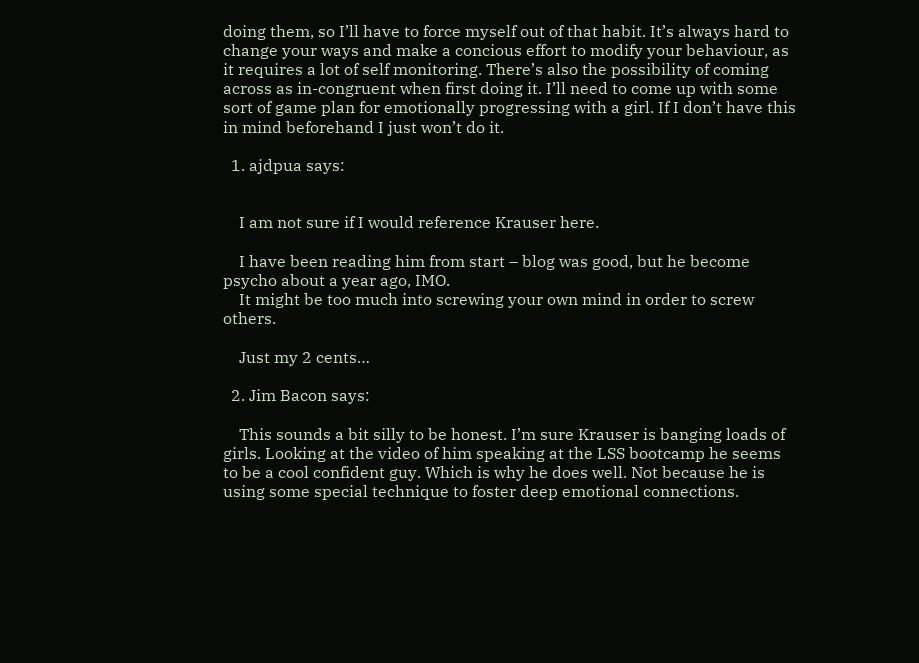doing them, so I’ll have to force myself out of that habit. It’s always hard to change your ways and make a concious effort to modify your behaviour, as it requires a lot of self monitoring. There’s also the possibility of coming across as in-congruent when first doing it. I’ll need to come up with some sort of game plan for emotionally progressing with a girl. If I don’t have this in mind beforehand I just won’t do it.

  1. ajdpua says:


    I am not sure if I would reference Krauser here.

    I have been reading him from start – blog was good, but he become psycho about a year ago, IMO.
    It might be too much into screwing your own mind in order to screw others.

    Just my 2 cents…

  2. Jim Bacon says:

    This sounds a bit silly to be honest. I’m sure Krauser is banging loads of girls. Looking at the video of him speaking at the LSS bootcamp he seems to be a cool confident guy. Which is why he does well. Not because he is using some special technique to foster deep emotional connections.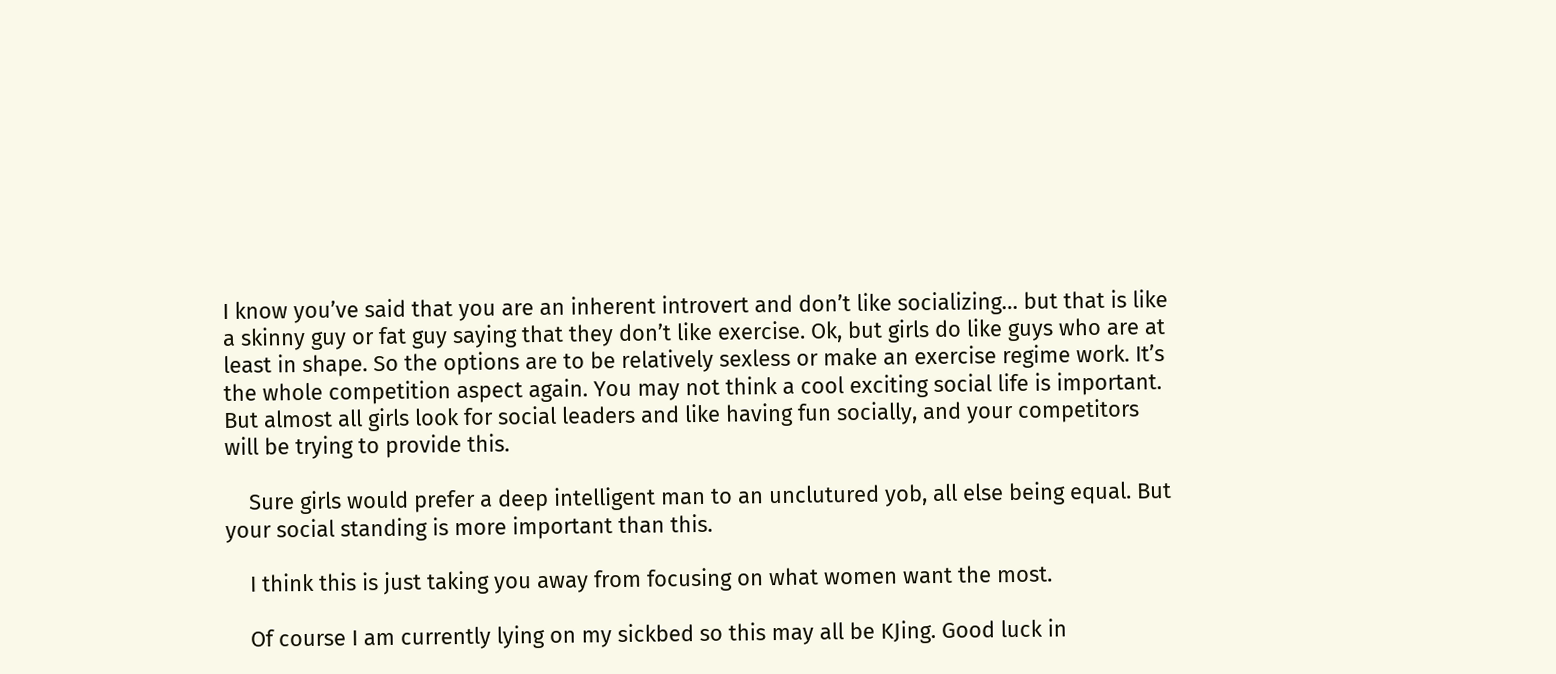I know you’ve said that you are an inherent introvert and don’t like socializing… but that is like a skinny guy or fat guy saying that they don’t like exercise. Ok, but girls do like guys who are at least in shape. So the options are to be relatively sexless or make an exercise regime work. It’s the whole competition aspect again. You may not think a cool exciting social life is important. But almost all girls look for social leaders and like having fun socially, and your competitors will be trying to provide this.

    Sure girls would prefer a deep intelligent man to an unclutured yob, all else being equal. But your social standing is more important than this.

    I think this is just taking you away from focusing on what women want the most.

    Of course I am currently lying on my sickbed so this may all be KJing. Good luck in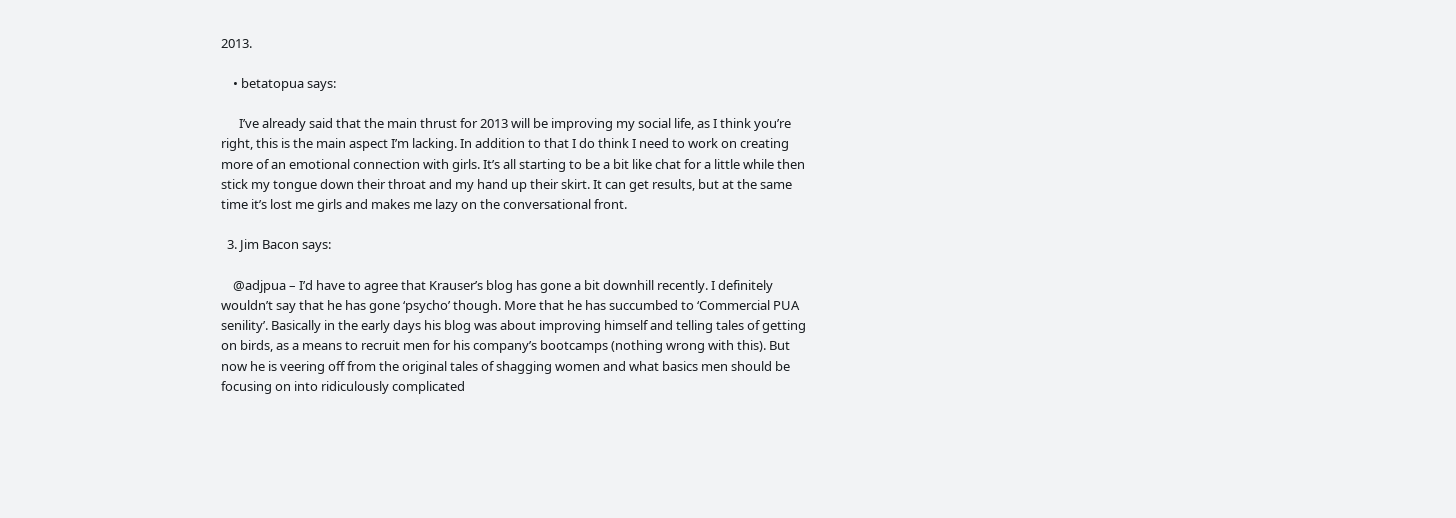2013.

    • betatopua says:

      I’ve already said that the main thrust for 2013 will be improving my social life, as I think you’re right, this is the main aspect I’m lacking. In addition to that I do think I need to work on creating more of an emotional connection with girls. It’s all starting to be a bit like chat for a little while then stick my tongue down their throat and my hand up their skirt. It can get results, but at the same time it’s lost me girls and makes me lazy on the conversational front.

  3. Jim Bacon says:

    @adjpua – I’d have to agree that Krauser’s blog has gone a bit downhill recently. I definitely wouldn’t say that he has gone ‘psycho’ though. More that he has succumbed to ‘Commercial PUA senility’. Basically in the early days his blog was about improving himself and telling tales of getting on birds, as a means to recruit men for his company’s bootcamps (nothing wrong with this). But now he is veering off from the original tales of shagging women and what basics men should be focusing on into ridiculously complicated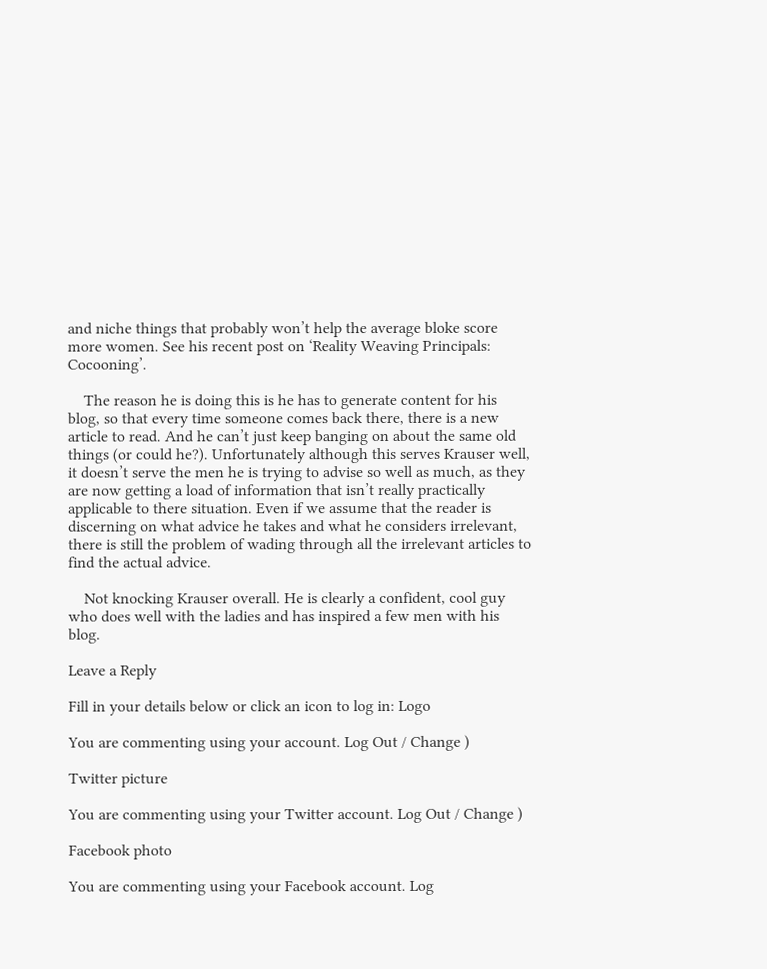and niche things that probably won’t help the average bloke score more women. See his recent post on ‘Reality Weaving Principals: Cocooning’.

    The reason he is doing this is he has to generate content for his blog, so that every time someone comes back there, there is a new article to read. And he can’t just keep banging on about the same old things (or could he?). Unfortunately although this serves Krauser well, it doesn’t serve the men he is trying to advise so well as much, as they are now getting a load of information that isn’t really practically applicable to there situation. Even if we assume that the reader is discerning on what advice he takes and what he considers irrelevant, there is still the problem of wading through all the irrelevant articles to find the actual advice.

    Not knocking Krauser overall. He is clearly a confident, cool guy who does well with the ladies and has inspired a few men with his blog.

Leave a Reply

Fill in your details below or click an icon to log in: Logo

You are commenting using your account. Log Out / Change )

Twitter picture

You are commenting using your Twitter account. Log Out / Change )

Facebook photo

You are commenting using your Facebook account. Log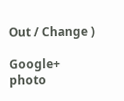Out / Change )

Google+ photo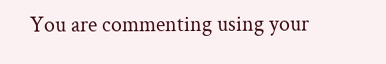You are commenting using your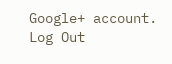Google+ account. Log Out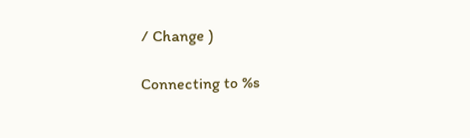/ Change )

Connecting to %s